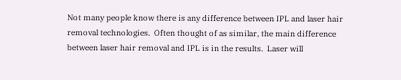Not many people know there is any difference between IPL and laser hair removal technologies.  Often thought of as similar, the main difference between laser hair removal and IPL is in the results.  Laser will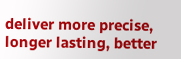deliver more precise, longer lasting, better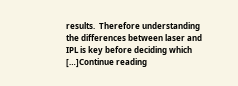results.  Therefore understanding the differences between laser and IPL is key before deciding which […]Continue reading